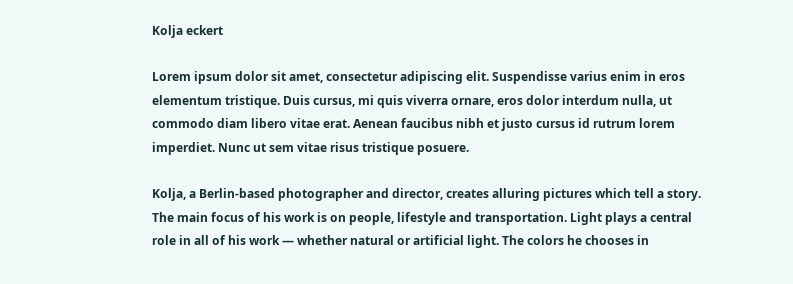Kolja eckert

Lorem ipsum dolor sit amet, consectetur adipiscing elit. Suspendisse varius enim in eros elementum tristique. Duis cursus, mi quis viverra ornare, eros dolor interdum nulla, ut commodo diam libero vitae erat. Aenean faucibus nibh et justo cursus id rutrum lorem imperdiet. Nunc ut sem vitae risus tristique posuere.

Kolja, a Berlin-based photographer and director, creates alluring pictures which tell a story. The main focus of his work is on people, lifestyle and transportation. Light plays a central role in all of his work — whether natural or artificial light. The colors he chooses in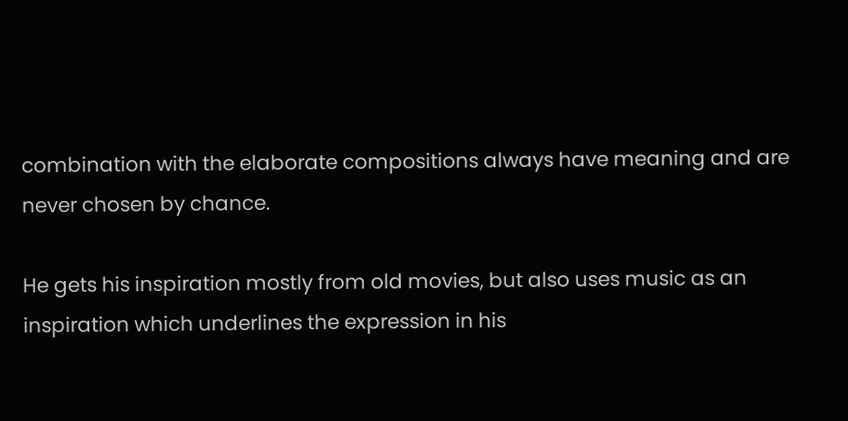combination with the elaborate compositions always have meaning and are never chosen by chance.

He gets his inspiration mostly from old movies, but also uses music as an inspiration which underlines the expression in his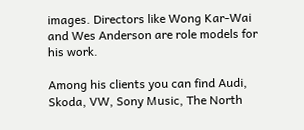images. Directors like Wong Kar-Wai and Wes Anderson are role models for his work.

Among his clients you can find Audi, Skoda, VW, Sony Music, The North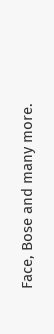Face, Bose and many more.